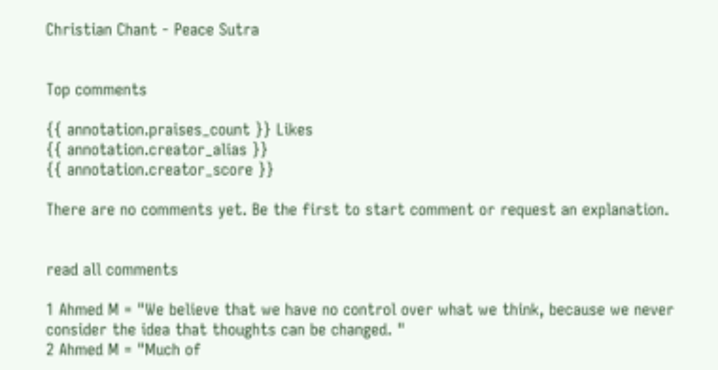Christian Chant - Peace Sutra


Top comments

{{ annotation.praises_count }} Likes
{{ annotation.creator_alias }}
{{ annotation.creator_score }}

There are no comments yet. Be the first to start comment or request an explanation.


read all comments

1 Ahmed M = "We believe that we have no control over what we think, because we never consider the idea that thoughts can be changed. "
2 Ahmed M = "Much of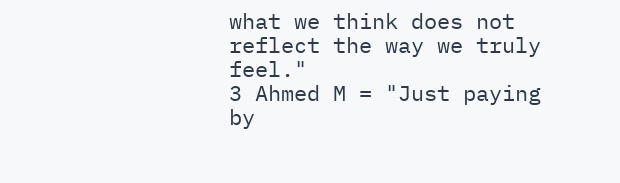what we think does not reflect the way we truly feel."
3 Ahmed M = "Just paying by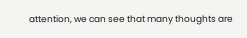attention, we can see that many thoughts are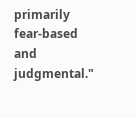primarily fear-based and judgmental."